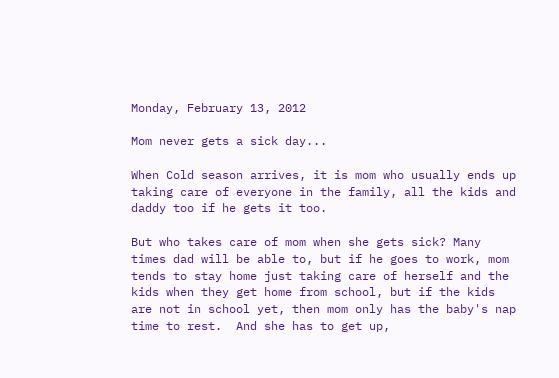Monday, February 13, 2012

Mom never gets a sick day...

When Cold season arrives, it is mom who usually ends up taking care of everyone in the family, all the kids and daddy too if he gets it too.

But who takes care of mom when she gets sick? Many times dad will be able to, but if he goes to work, mom tends to stay home just taking care of herself and the kids when they get home from school, but if the kids are not in school yet, then mom only has the baby's nap time to rest.  And she has to get up,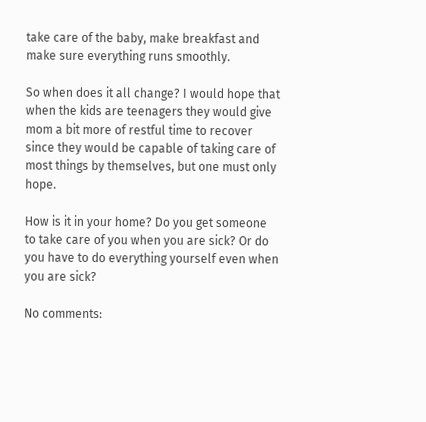take care of the baby, make breakfast and make sure everything runs smoothly.

So when does it all change? I would hope that when the kids are teenagers they would give mom a bit more of restful time to recover since they would be capable of taking care of most things by themselves, but one must only hope.

How is it in your home? Do you get someone to take care of you when you are sick? Or do you have to do everything yourself even when you are sick?

No comments: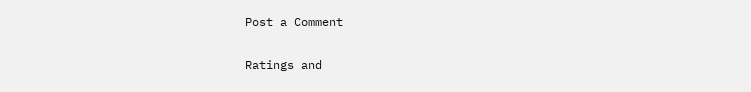Post a Comment

Ratings and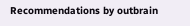Recommendations by outbrain